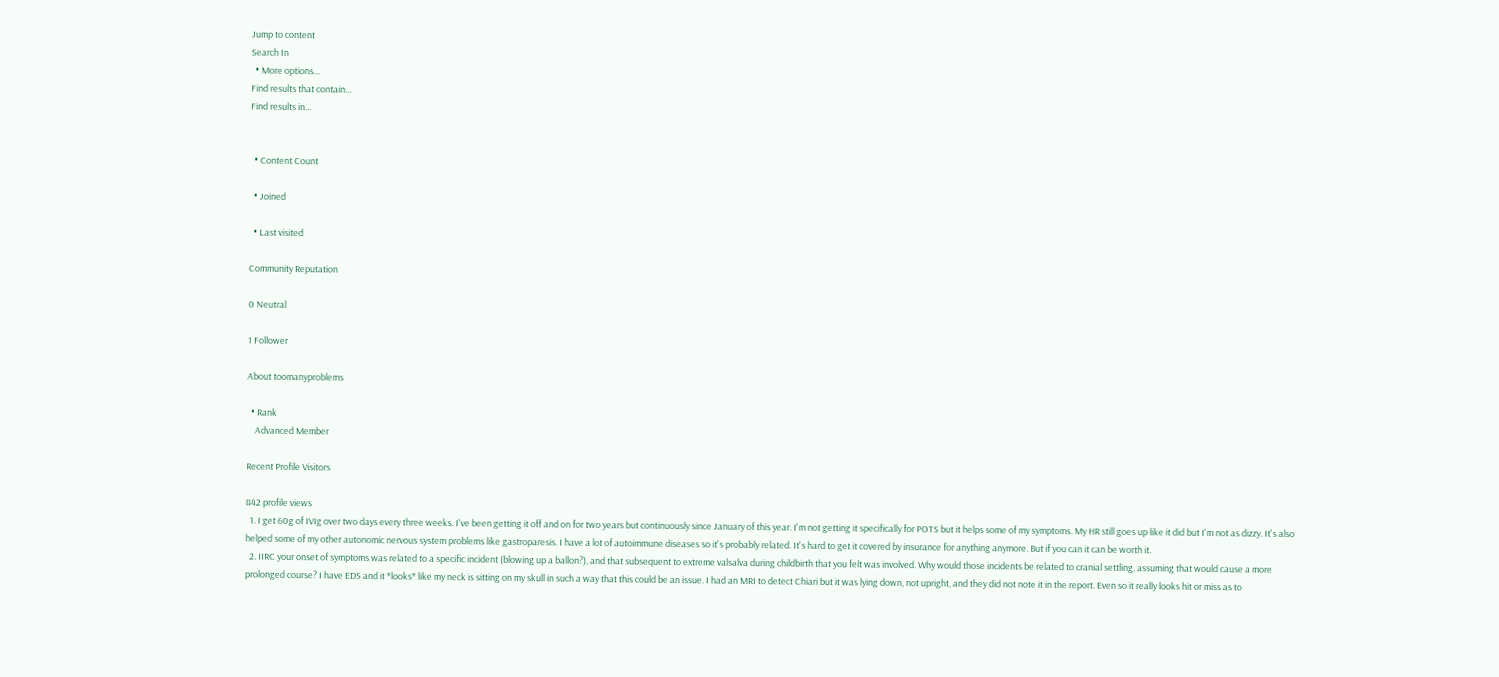Jump to content
Search In
  • More options...
Find results that contain...
Find results in...


  • Content Count

  • Joined

  • Last visited

Community Reputation

0 Neutral

1 Follower

About toomanyproblems

  • Rank
    Advanced Member

Recent Profile Visitors

842 profile views
  1. I get 60g of IVIg over two days every three weeks. I've been getting it off and on for two years but continuously since January of this year. I'm not getting it specifically for POTS but it helps some of my symptoms. My HR still goes up like it did but I'm not as dizzy. It's also helped some of my other autonomic nervous system problems like gastroparesis. I have a lot of autoimmune diseases so it's probably related. It's hard to get it covered by insurance for anything anymore. But if you can it can be worth it.
  2. IIRC your onset of symptoms was related to a specific incident (blowing up a ballon?), and that subsequent to extreme valsalva during childbirth that you felt was involved. Why would those incidents be related to cranial settling, assuming that would cause a more prolonged course? I have EDS and it *looks* like my neck is sitting on my skull in such a way that this could be an issue. I had an MRI to detect Chiari but it was lying down, not upright, and they did not note it in the report. Even so it really looks hit or miss as to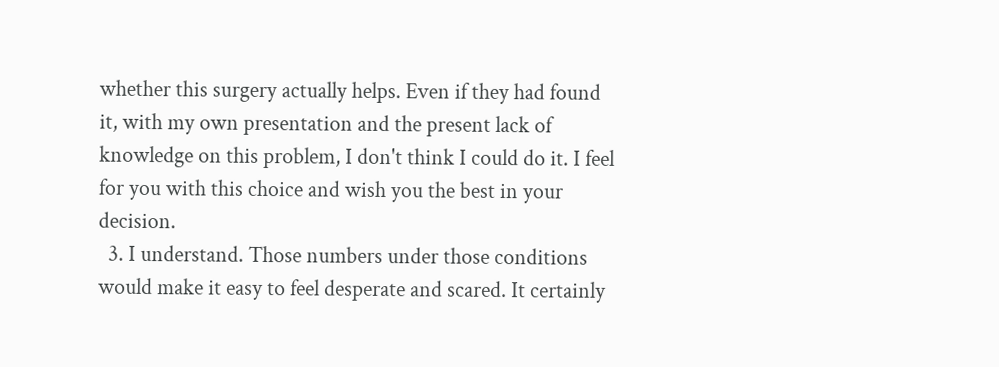whether this surgery actually helps. Even if they had found it, with my own presentation and the present lack of knowledge on this problem, I don't think I could do it. I feel for you with this choice and wish you the best in your decision.
  3. I understand. Those numbers under those conditions would make it easy to feel desperate and scared. It certainly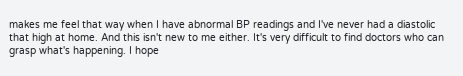makes me feel that way when I have abnormal BP readings and I've never had a diastolic that high at home. And this isn't new to me either. It's very difficult to find doctors who can grasp what's happening. I hope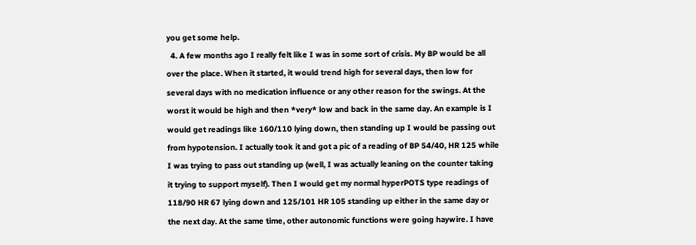you get some help.
  4. A few months ago I really felt like I was in some sort of crisis. My BP would be all over the place. When it started, it would trend high for several days, then low for several days with no medication influence or any other reason for the swings. At the worst it would be high and then *very* low and back in the same day. An example is I would get readings like 160/110 lying down, then standing up I would be passing out from hypotension. I actually took it and got a pic of a reading of BP 54/40, HR 125 while I was trying to pass out standing up (well, I was actually leaning on the counter taking it trying to support myself). Then I would get my normal hyperPOTS type readings of 118/90 HR 67 lying down and 125/101 HR 105 standing up either in the same day or the next day. At the same time, other autonomic functions were going haywire. I have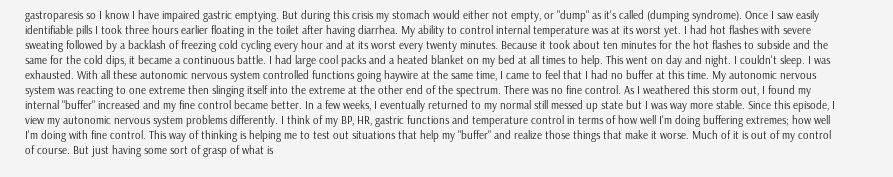gastroparesis so I know I have impaired gastric emptying. But during this crisis my stomach would either not empty, or "dump" as it's called (dumping syndrome). Once I saw easily identifiable pills I took three hours earlier floating in the toilet after having diarrhea. My ability to control internal temperature was at its worst yet. I had hot flashes with severe sweating followed by a backlash of freezing cold cycling every hour and at its worst every twenty minutes. Because it took about ten minutes for the hot flashes to subside and the same for the cold dips, it became a continuous battle. I had large cool packs and a heated blanket on my bed at all times to help. This went on day and night. I couldn't sleep. I was exhausted. With all these autonomic nervous system controlled functions going haywire at the same time, I came to feel that I had no buffer at this time. My autonomic nervous system was reacting to one extreme then slinging itself into the extreme at the other end of the spectrum. There was no fine control. As I weathered this storm out, I found my internal "buffer" increased and my fine control became better. In a few weeks, I eventually returned to my normal still messed up state but I was way more stable. Since this episode, I view my autonomic nervous system problems differently. I think of my BP, HR, gastric functions and temperature control in terms of how well I'm doing buffering extremes; how well I'm doing with fine control. This way of thinking is helping me to test out situations that help my "buffer" and realize those things that make it worse. Much of it is out of my control of course. But just having some sort of grasp of what is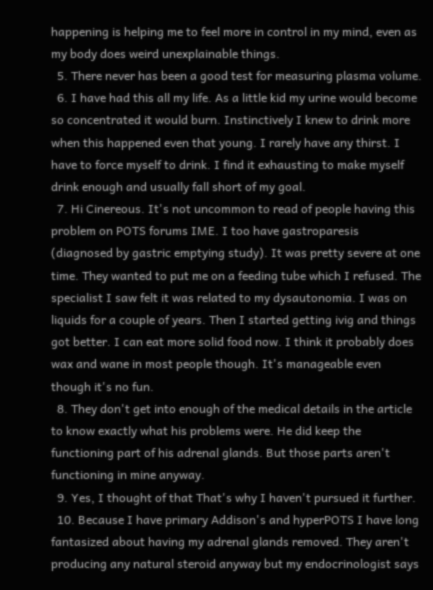happening is helping me to feel more in control in my mind, even as my body does weird unexplainable things.
  5. There never has been a good test for measuring plasma volume.
  6. I have had this all my life. As a little kid my urine would become so concentrated it would burn. Instinctively I knew to drink more when this happened even that young. I rarely have any thirst. I have to force myself to drink. I find it exhausting to make myself drink enough and usually fall short of my goal.
  7. Hi Cinereous. It's not uncommon to read of people having this problem on POTS forums IME. I too have gastroparesis (diagnosed by gastric emptying study). It was pretty severe at one time. They wanted to put me on a feeding tube which I refused. The specialist I saw felt it was related to my dysautonomia. I was on liquids for a couple of years. Then I started getting ivig and things got better. I can eat more solid food now. I think it probably does wax and wane in most people though. It's manageable even though it's no fun.
  8. They don't get into enough of the medical details in the article to know exactly what his problems were. He did keep the functioning part of his adrenal glands. But those parts aren't functioning in mine anyway.
  9. Yes, I thought of that That's why I haven't pursued it further.
  10. Because I have primary Addison's and hyperPOTS I have long fantasized about having my adrenal glands removed. They aren't producing any natural steroid anyway but my endocrinologist says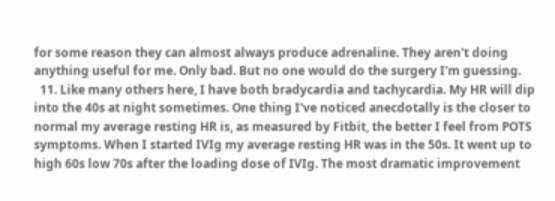for some reason they can almost always produce adrenaline. They aren't doing anything useful for me. Only bad. But no one would do the surgery I'm guessing.
  11. Like many others here, I have both bradycardia and tachycardia. My HR will dip into the 40s at night sometimes. One thing I've noticed anecdotally is the closer to normal my average resting HR is, as measured by Fitbit, the better I feel from POTS symptoms. When I started IVIg my average resting HR was in the 50s. It went up to high 60s low 70s after the loading dose of IVIg. The most dramatic improvement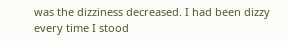was the dizziness decreased. I had been dizzy every time I stood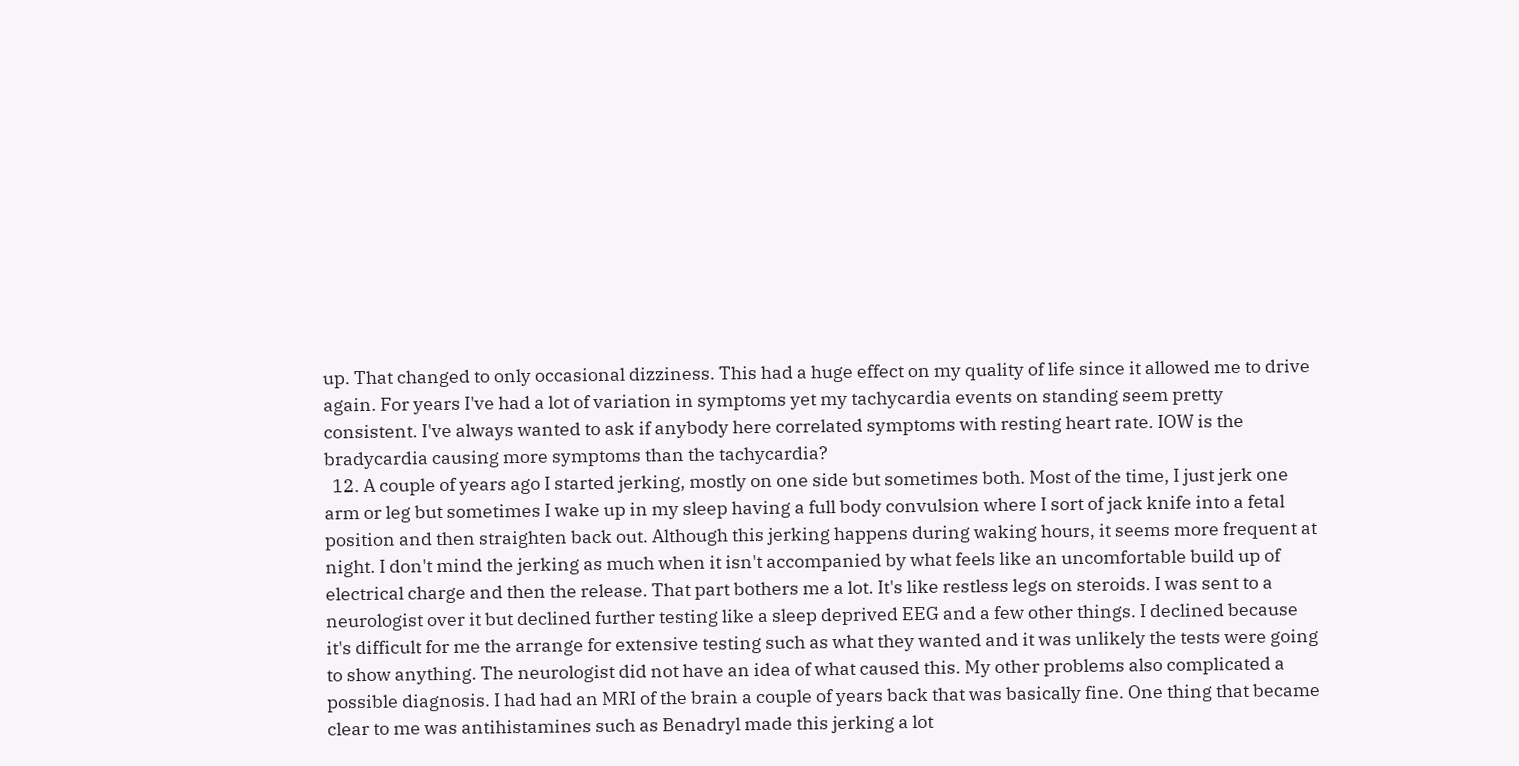up. That changed to only occasional dizziness. This had a huge effect on my quality of life since it allowed me to drive again. For years I've had a lot of variation in symptoms yet my tachycardia events on standing seem pretty consistent. I've always wanted to ask if anybody here correlated symptoms with resting heart rate. IOW is the bradycardia causing more symptoms than the tachycardia?
  12. A couple of years ago I started jerking, mostly on one side but sometimes both. Most of the time, I just jerk one arm or leg but sometimes I wake up in my sleep having a full body convulsion where I sort of jack knife into a fetal position and then straighten back out. Although this jerking happens during waking hours, it seems more frequent at night. I don't mind the jerking as much when it isn't accompanied by what feels like an uncomfortable build up of electrical charge and then the release. That part bothers me a lot. It's like restless legs on steroids. I was sent to a neurologist over it but declined further testing like a sleep deprived EEG and a few other things. I declined because it's difficult for me the arrange for extensive testing such as what they wanted and it was unlikely the tests were going to show anything. The neurologist did not have an idea of what caused this. My other problems also complicated a possible diagnosis. I had had an MRI of the brain a couple of years back that was basically fine. One thing that became clear to me was antihistamines such as Benadryl made this jerking a lot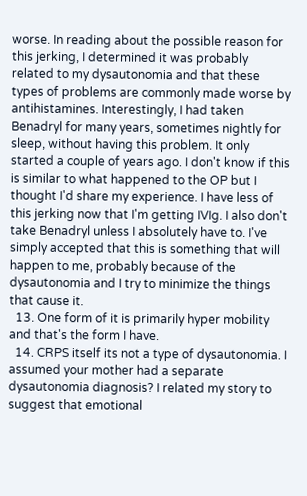worse. In reading about the possible reason for this jerking, I determined it was probably related to my dysautonomia and that these types of problems are commonly made worse by antihistamines. Interestingly, I had taken Benadryl for many years, sometimes nightly for sleep, without having this problem. It only started a couple of years ago. I don't know if this is similar to what happened to the OP but I thought I'd share my experience. I have less of this jerking now that I'm getting IVIg. I also don't take Benadryl unless I absolutely have to. I've simply accepted that this is something that will happen to me, probably because of the dysautonomia and I try to minimize the things that cause it.
  13. One form of it is primarily hyper mobility and that's the form I have.
  14. CRPS itself its not a type of dysautonomia. I assumed your mother had a separate dysautonomia diagnosis? I related my story to suggest that emotional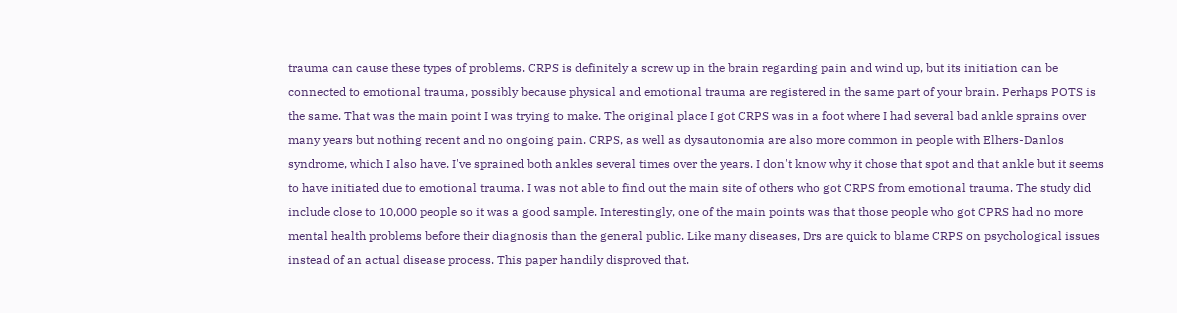trauma can cause these types of problems. CRPS is definitely a screw up in the brain regarding pain and wind up, but its initiation can be connected to emotional trauma, possibly because physical and emotional trauma are registered in the same part of your brain. Perhaps POTS is the same. That was the main point I was trying to make. The original place I got CRPS was in a foot where I had several bad ankle sprains over many years but nothing recent and no ongoing pain. CRPS, as well as dysautonomia are also more common in people with Elhers-Danlos syndrome, which I also have. I've sprained both ankles several times over the years. I don't know why it chose that spot and that ankle but it seems to have initiated due to emotional trauma. I was not able to find out the main site of others who got CRPS from emotional trauma. The study did include close to 10,000 people so it was a good sample. Interestingly, one of the main points was that those people who got CPRS had no more mental health problems before their diagnosis than the general public. Like many diseases, Drs are quick to blame CRPS on psychological issues instead of an actual disease process. This paper handily disproved that.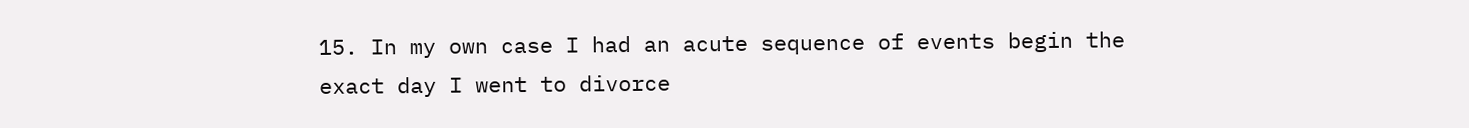15. In my own case I had an acute sequence of events begin the exact day I went to divorce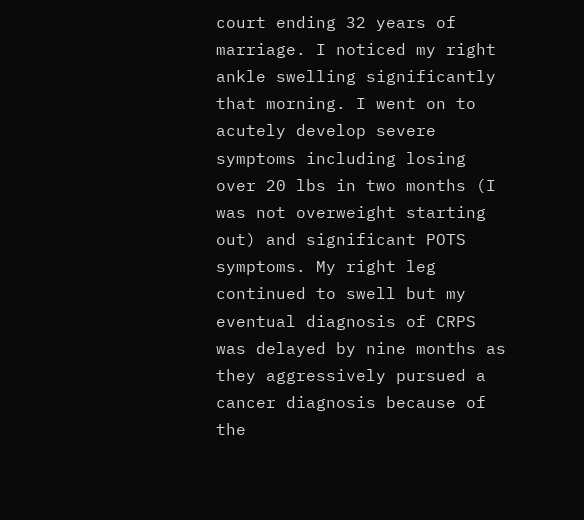court ending 32 years of marriage. I noticed my right ankle swelling significantly that morning. I went on to acutely develop severe symptoms including losing over 20 lbs in two months (I was not overweight starting out) and significant POTS symptoms. My right leg continued to swell but my eventual diagnosis of CRPS was delayed by nine months as they aggressively pursued a cancer diagnosis because of the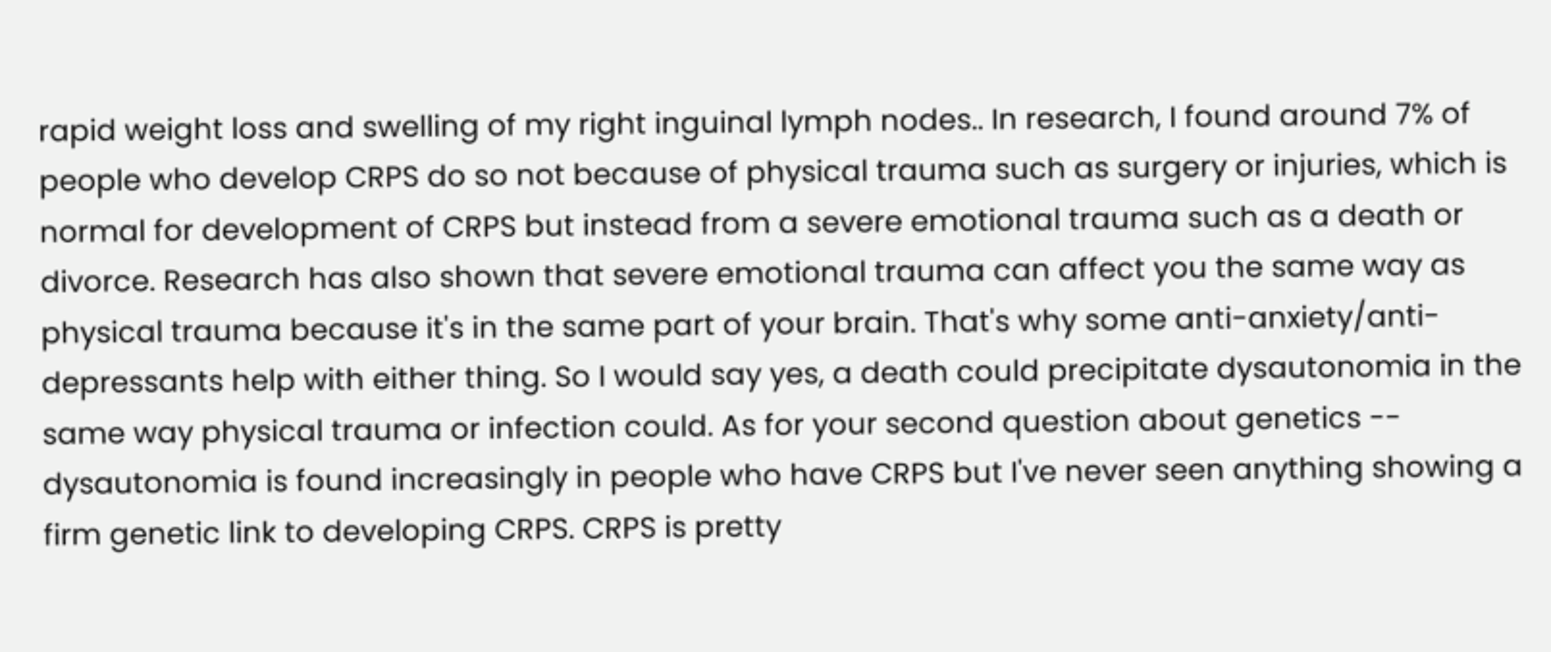rapid weight loss and swelling of my right inguinal lymph nodes.. In research, I found around 7% of people who develop CRPS do so not because of physical trauma such as surgery or injuries, which is normal for development of CRPS but instead from a severe emotional trauma such as a death or divorce. Research has also shown that severe emotional trauma can affect you the same way as physical trauma because it's in the same part of your brain. That's why some anti-anxiety/anti-depressants help with either thing. So I would say yes, a death could precipitate dysautonomia in the same way physical trauma or infection could. As for your second question about genetics -- dysautonomia is found increasingly in people who have CRPS but I've never seen anything showing a firm genetic link to developing CRPS. CRPS is pretty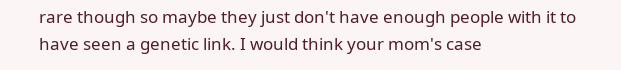rare though so maybe they just don't have enough people with it to have seen a genetic link. I would think your mom's case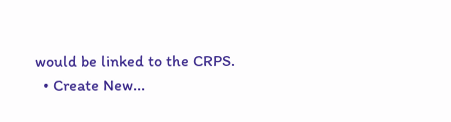would be linked to the CRPS.
  • Create New...